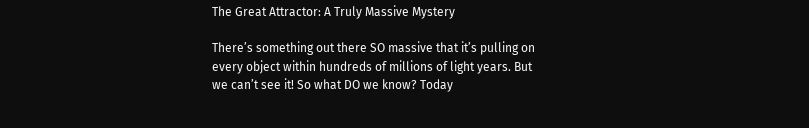The Great Attractor: A Truly Massive Mystery

There’s something out there SO massive that it’s pulling on every object within hundreds of millions of light years. But we can’t see it! So what DO we know? Today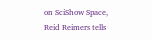on SciShow Space, Reid Reimers tells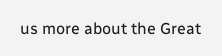us more about the Great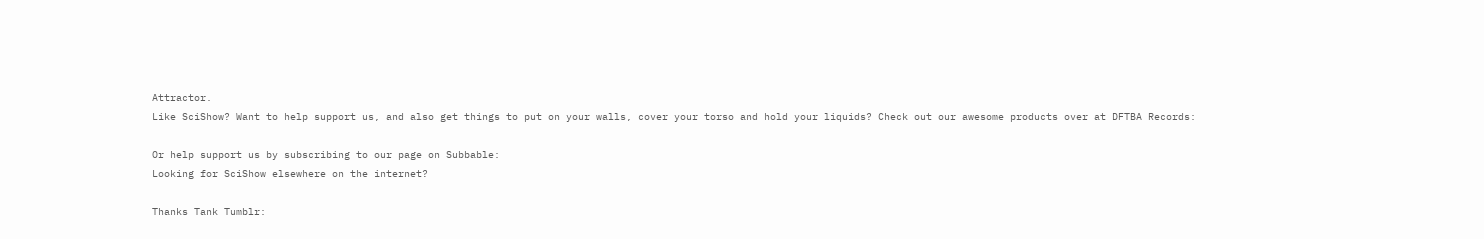Attractor.
Like SciShow? Want to help support us, and also get things to put on your walls, cover your torso and hold your liquids? Check out our awesome products over at DFTBA Records:

Or help support us by subscribing to our page on Subbable:
Looking for SciShow elsewhere on the internet?

Thanks Tank Tumblr: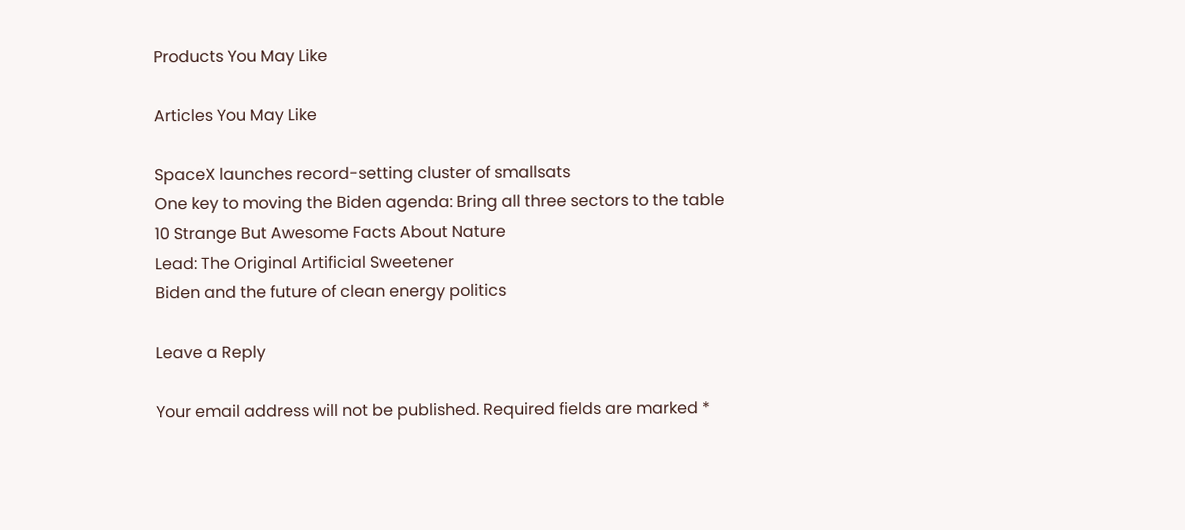Products You May Like

Articles You May Like

SpaceX launches record-setting cluster of smallsats
One key to moving the Biden agenda: Bring all three sectors to the table
10 Strange But Awesome Facts About Nature
Lead: The Original Artificial Sweetener
Biden and the future of clean energy politics

Leave a Reply

Your email address will not be published. Required fields are marked *